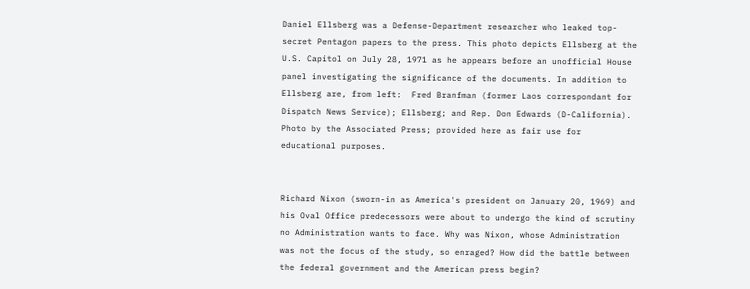Daniel Ellsberg was a Defense-Department researcher who leaked top-secret Pentagon papers to the press. This photo depicts Ellsberg at the U.S. Capitol on July 28, 1971 as he appears before an unofficial House panel investigating the significance of the documents. In addition to Ellsberg are, from left:  Fred Branfman (former Laos correspondant for Dispatch News Service); Ellsberg; and Rep. Don Edwards (D-California). Photo by the Associated Press; provided here as fair use for educational purposes.


Richard Nixon (sworn-in as America's president on January 20, 1969) and his Oval Office predecessors were about to undergo the kind of scrutiny no Administration wants to face. Why was Nixon, whose Administration was not the focus of the study, so enraged? How did the battle between the federal government and the American press begin?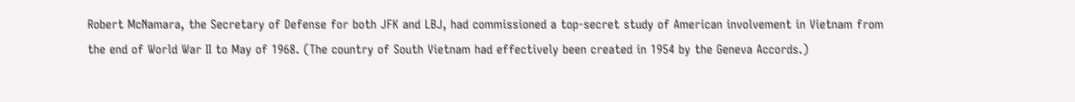Robert McNamara, the Secretary of Defense for both JFK and LBJ, had commissioned a top-secret study of American involvement in Vietnam from the end of World War II to May of 1968. (The country of South Vietnam had effectively been created in 1954 by the Geneva Accords.)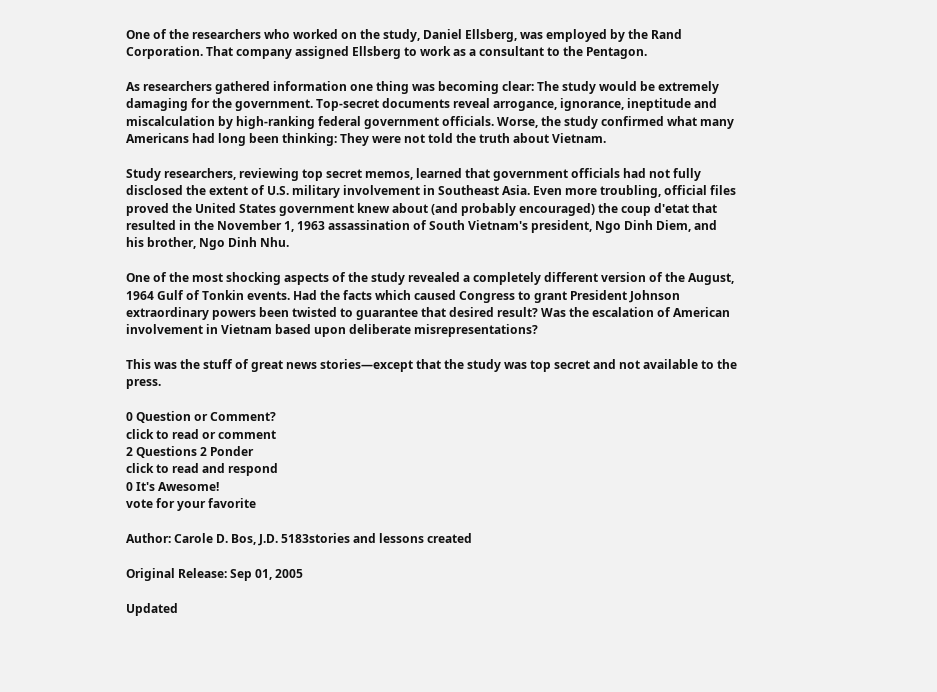One of the researchers who worked on the study, Daniel Ellsberg, was employed by the Rand Corporation. That company assigned Ellsberg to work as a consultant to the Pentagon.

As researchers gathered information one thing was becoming clear: The study would be extremely damaging for the government. Top-secret documents reveal arrogance, ignorance, ineptitude and miscalculation by high-ranking federal government officials. Worse, the study confirmed what many Americans had long been thinking: They were not told the truth about Vietnam.

Study researchers, reviewing top secret memos, learned that government officials had not fully disclosed the extent of U.S. military involvement in Southeast Asia. Even more troubling, official files proved the United States government knew about (and probably encouraged) the coup d'etat that resulted in the November 1, 1963 assassination of South Vietnam's president, Ngo Dinh Diem, and his brother, Ngo Dinh Nhu.

One of the most shocking aspects of the study revealed a completely different version of the August, 1964 Gulf of Tonkin events. Had the facts which caused Congress to grant President Johnson extraordinary powers been twisted to guarantee that desired result? Was the escalation of American involvement in Vietnam based upon deliberate misrepresentations?

This was the stuff of great news stories—except that the study was top secret and not available to the press.

0 Question or Comment?
click to read or comment
2 Questions 2 Ponder
click to read and respond
0 It's Awesome!
vote for your favorite

Author: Carole D. Bos, J.D. 5183stories and lessons created

Original Release: Sep 01, 2005

Updated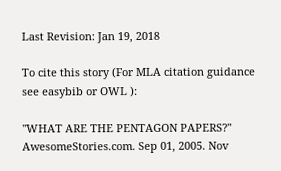Last Revision: Jan 19, 2018

To cite this story (For MLA citation guidance see easybib or OWL ):

"WHAT ARE THE PENTAGON PAPERS?" AwesomeStories.com. Sep 01, 2005. Nov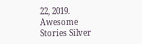22, 2019.
Awesome Stories Silver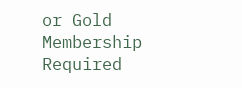or Gold Membership Required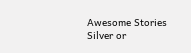Awesome Stories Silver or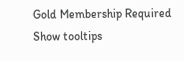Gold Membership Required
Show tooltips